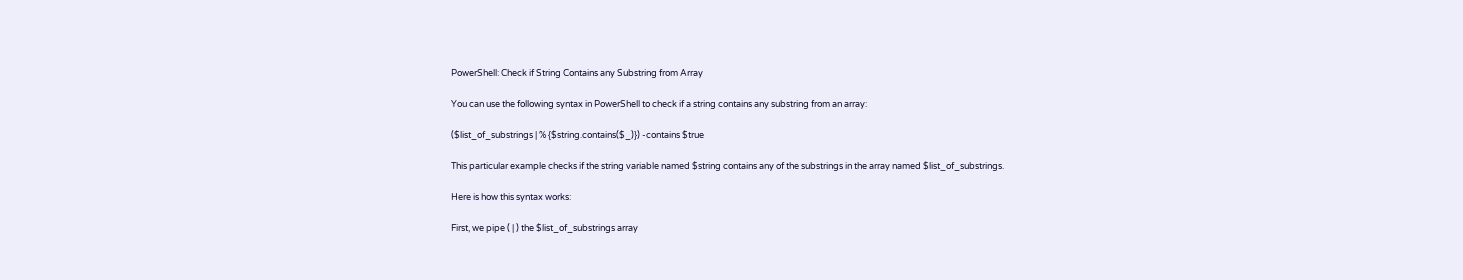PowerShell: Check if String Contains any Substring from Array

You can use the following syntax in PowerShell to check if a string contains any substring from an array:

($list_of_substrings | % {$string.contains($_)}) -contains $true

This particular example checks if the string variable named $string contains any of the substrings in the array named $list_of_substrings.

Here is how this syntax works:

First, we pipe ( | ) the $list_of_substrings array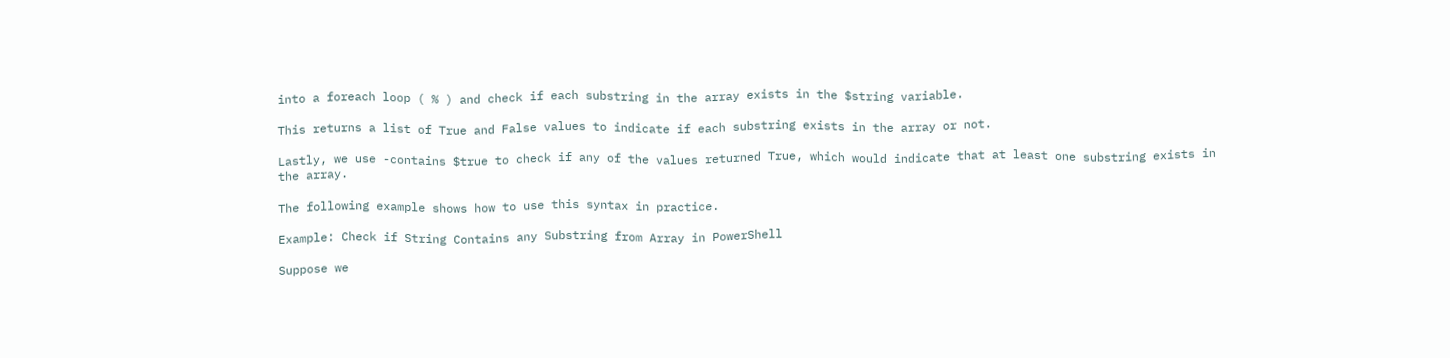into a foreach loop ( % ) and check if each substring in the array exists in the $string variable.

This returns a list of True and False values to indicate if each substring exists in the array or not.

Lastly, we use -contains $true to check if any of the values returned True, which would indicate that at least one substring exists in the array.

The following example shows how to use this syntax in practice.

Example: Check if String Contains any Substring from Array in PowerShell

Suppose we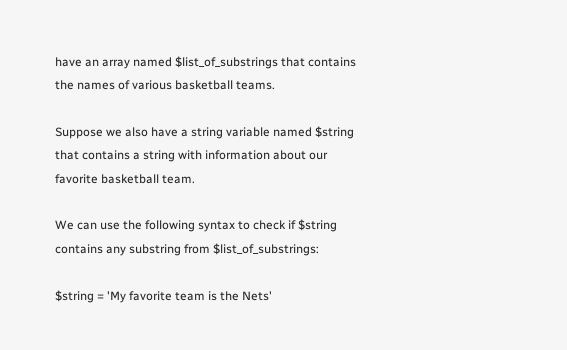have an array named $list_of_substrings that contains the names of various basketball teams.

Suppose we also have a string variable named $string that contains a string with information about our favorite basketball team.

We can use the following syntax to check if $string contains any substring from $list_of_substrings:

$string = 'My favorite team is the Nets'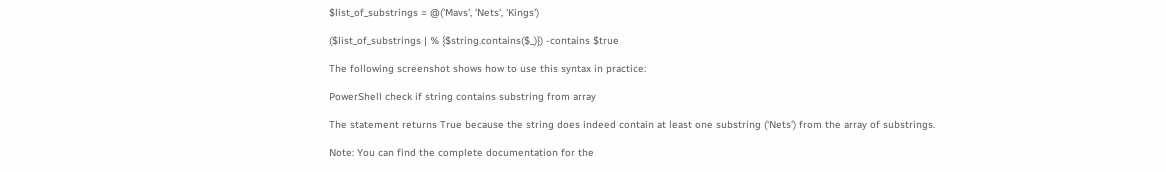$list_of_substrings = @('Mavs', 'Nets', 'Kings')

($list_of_substrings | % {$string.contains($_)}) -contains $true

The following screenshot shows how to use this syntax in practice:

PowerShell check if string contains substring from array

The statement returns True because the string does indeed contain at least one substring (‘Nets’) from the array of substrings.

Note: You can find the complete documentation for the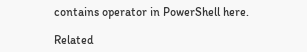contains operator in PowerShell here.

Related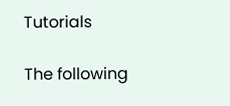Tutorials

The following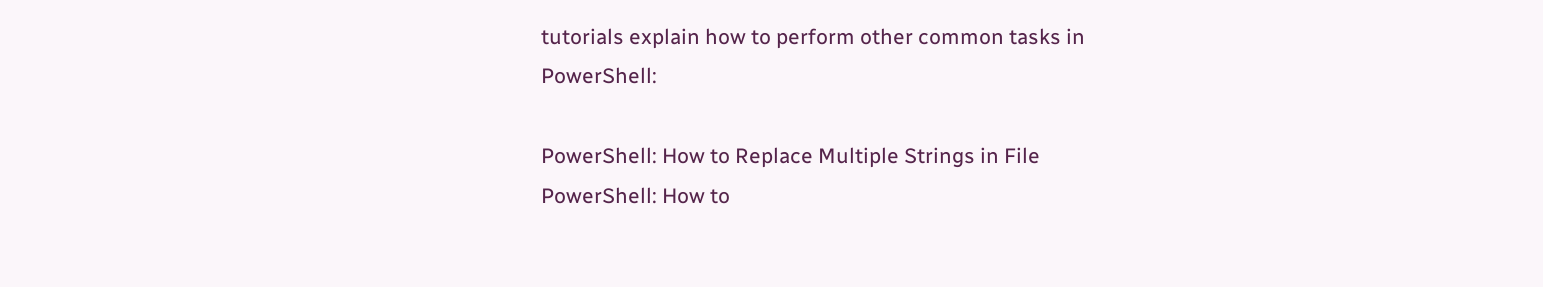tutorials explain how to perform other common tasks in PowerShell:

PowerShell: How to Replace Multiple Strings in File
PowerShell: How to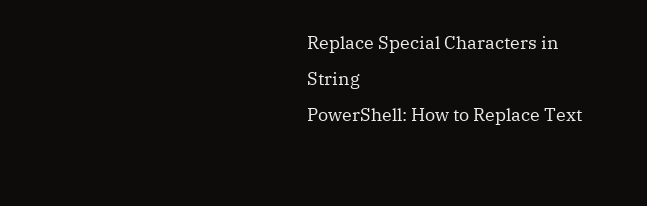Replace Special Characters in String
PowerShell: How to Replace Text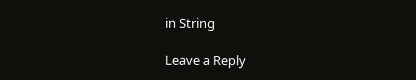in String

Leave a Reply